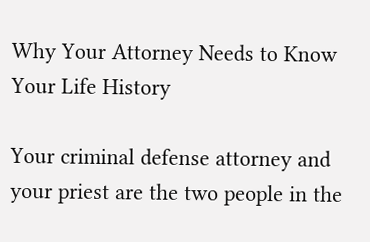Why Your Attorney Needs to Know Your Life History

Your criminal defense attorney and your priest are the two people in the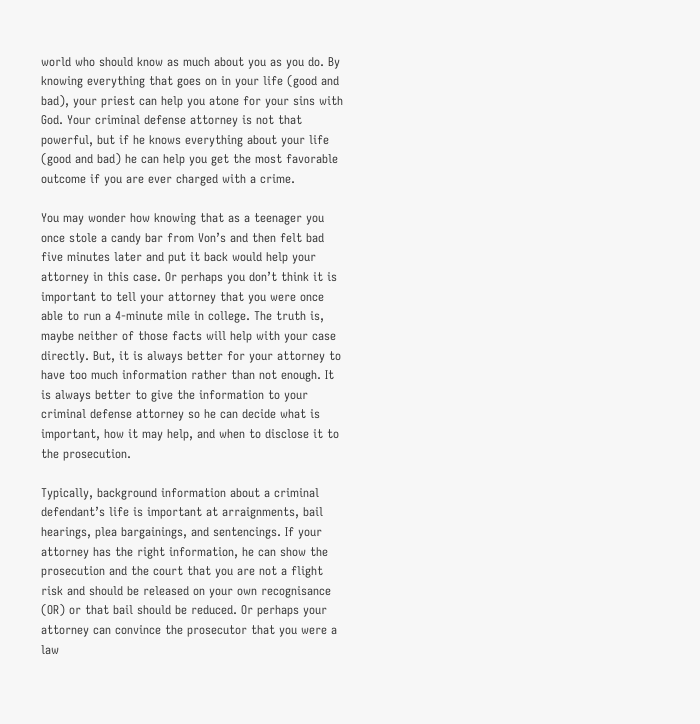world who should know as much about you as you do. By knowing everything that goes on in your life (good and bad), your priest can help you atone for your sins with God. Your criminal defense attorney is not that powerful, but if he knows everything about your life (good and bad) he can help you get the most favorable outcome if you are ever charged with a crime.

You may wonder how knowing that as a teenager you once stole a candy bar from Von’s and then felt bad five minutes later and put it back would help your attorney in this case. Or perhaps you don’t think it is important to tell your attorney that you were once able to run a 4-minute mile in college. The truth is, maybe neither of those facts will help with your case directly. But, it is always better for your attorney to have too much information rather than not enough. It is always better to give the information to your criminal defense attorney so he can decide what is important, how it may help, and when to disclose it to the prosecution.

Typically, background information about a criminal defendant’s life is important at arraignments, bail hearings, plea bargainings, and sentencings. If your attorney has the right information, he can show the prosecution and the court that you are not a flight risk and should be released on your own recognisance (OR) or that bail should be reduced. Or perhaps your attorney can convince the prosecutor that you were a law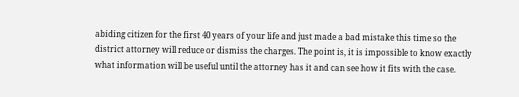abiding citizen for the first 40 years of your life and just made a bad mistake this time so the district attorney will reduce or dismiss the charges. The point is, it is impossible to know exactly what information will be useful until the attorney has it and can see how it fits with the case.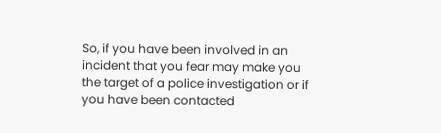So, if you have been involved in an incident that you fear may make you the target of a police investigation or if you have been contacted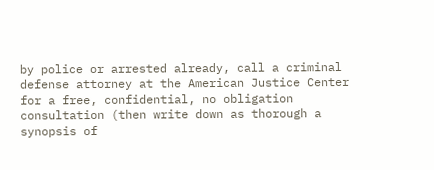by police or arrested already, call a criminal defense attorney at the American Justice Center for a free, confidential, no obligation consultation (then write down as thorough a synopsis of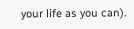your life as you can).